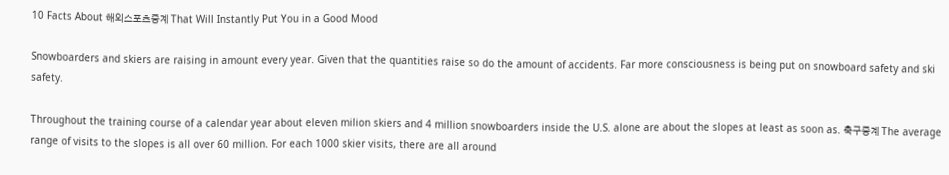10 Facts About 해외스포츠중계 That Will Instantly Put You in a Good Mood

Snowboarders and skiers are raising in amount every year. Given that the quantities raise so do the amount of accidents. Far more consciousness is being put on snowboard safety and ski safety.

Throughout the training course of a calendar year about eleven milion skiers and 4 million snowboarders inside the U.S. alone are about the slopes at least as soon as. 축구중계 The average range of visits to the slopes is all over 60 million. For each 1000 skier visits, there are all around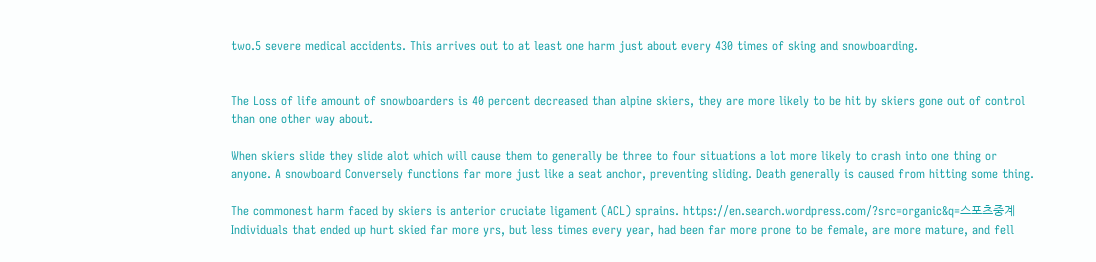two.5 severe medical accidents. This arrives out to at least one harm just about every 430 times of sking and snowboarding.


The Loss of life amount of snowboarders is 40 percent decreased than alpine skiers, they are more likely to be hit by skiers gone out of control than one other way about.

When skiers slide they slide alot which will cause them to generally be three to four situations a lot more likely to crash into one thing or anyone. A snowboard Conversely functions far more just like a seat anchor, preventing sliding. Death generally is caused from hitting some thing.

The commonest harm faced by skiers is anterior cruciate ligament (ACL) sprains. https://en.search.wordpress.com/?src=organic&q=스포츠중계 Individuals that ended up hurt skied far more yrs, but less times every year, had been far more prone to be female, are more mature, and fell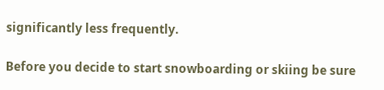significantly less frequently.

Before you decide to start snowboarding or skiing be sure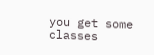you get some classes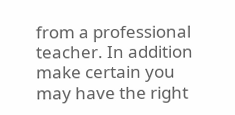from a professional teacher. In addition make certain you may have the right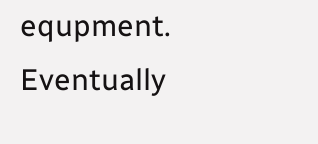equpment. Eventually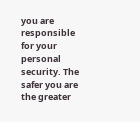you are responsible for your personal security. The safer you are the greater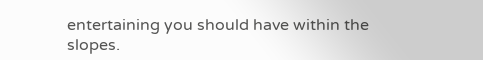entertaining you should have within the slopes.